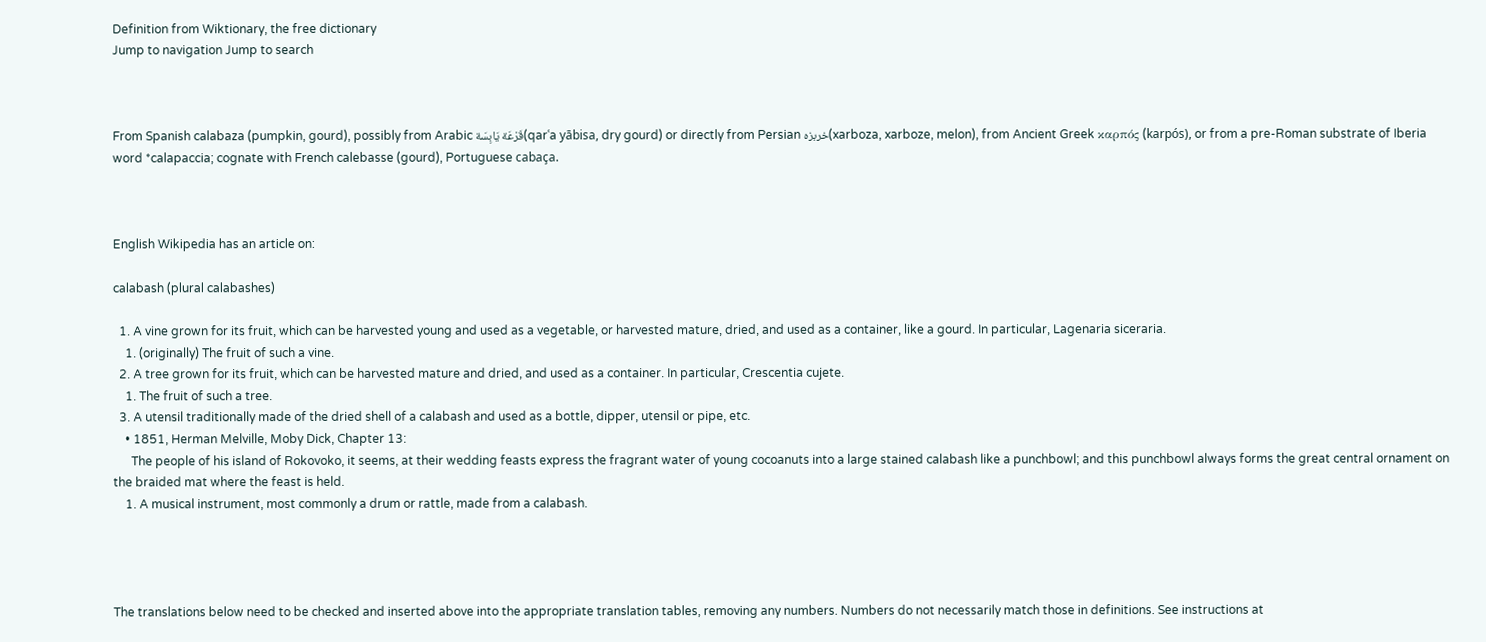Definition from Wiktionary, the free dictionary
Jump to navigation Jump to search



From Spanish calabaza (pumpkin, gourd), possibly from Arabic قَرْعَة يَابِسَة(qarʿa yābisa, dry gourd) or directly from Persian خربزه(xarboza, xarboze, melon), from Ancient Greek καρπός (karpós), or from a pre-Roman substrate of Iberia word *calapaccia; cognate with French calebasse (gourd), Portuguese cabaça.



English Wikipedia has an article on:

calabash (plural calabashes)

  1. A vine grown for its fruit, which can be harvested young and used as a vegetable, or harvested mature, dried, and used as a container, like a gourd. In particular, Lagenaria siceraria.
    1. (originally) The fruit of such a vine.
  2. A tree grown for its fruit, which can be harvested mature and dried, and used as a container. In particular, Crescentia cujete.
    1. The fruit of such a tree.
  3. A utensil traditionally made of the dried shell of a calabash and used as a bottle, dipper, utensil or pipe, etc.
    • 1851, Herman Melville, Moby Dick, Chapter 13:
      The people of his island of Rokovoko, it seems, at their wedding feasts express the fragrant water of young cocoanuts into a large stained calabash like a punchbowl; and this punchbowl always forms the great central ornament on the braided mat where the feast is held.
    1. A musical instrument, most commonly a drum or rattle, made from a calabash.




The translations below need to be checked and inserted above into the appropriate translation tables, removing any numbers. Numbers do not necessarily match those in definitions. See instructions at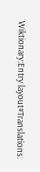Wiktionary:Entry layout#Translations.